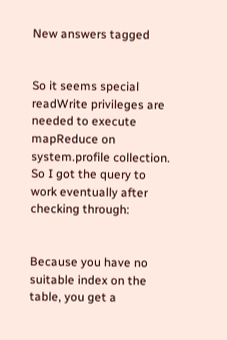New answers tagged


So it seems special readWrite privileges are needed to execute mapReduce on system.profile collection. So I got the query to work eventually after checking through:


Because you have no suitable index on the table, you get a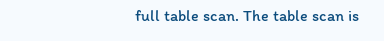full table scan. The table scan is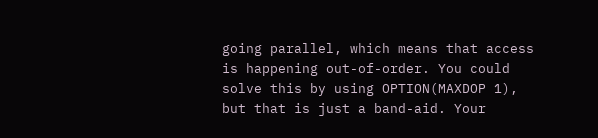going parallel, which means that access is happening out-of-order. You could solve this by using OPTION(MAXDOP 1), but that is just a band-aid. Your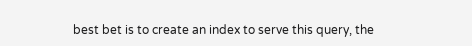best bet is to create an index to serve this query, the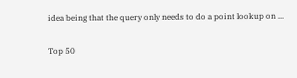idea being that the query only needs to do a point lookup on ...

Top 50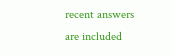recent answers are included